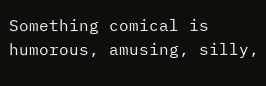Something comical is humorous, amusing, silly,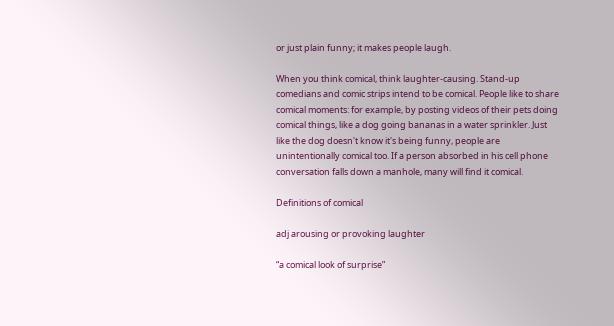or just plain funny; it makes people laugh.

When you think comical, think laughter-causing. Stand-up comedians and comic strips intend to be comical. People like to share comical moments: for example, by posting videos of their pets doing comical things, like a dog going bananas in a water sprinkler. Just like the dog doesn't know it's being funny, people are unintentionally comical too. If a person absorbed in his cell phone conversation falls down a manhole, many will find it comical.

Definitions of comical

adj arousing or provoking laughter

“a comical look of surprise”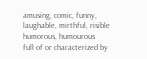amusing, comic, funny, laughable, mirthful, risible
humorous, humourous
full of or characterized by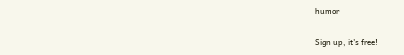humor

Sign up, it's free!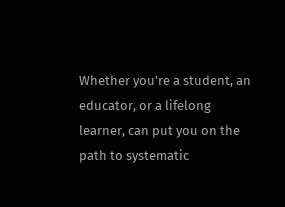Whether you're a student, an educator, or a lifelong learner, can put you on the path to systematic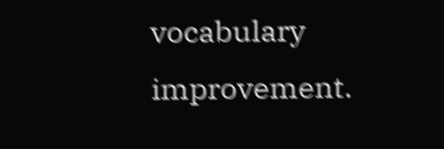vocabulary improvement.